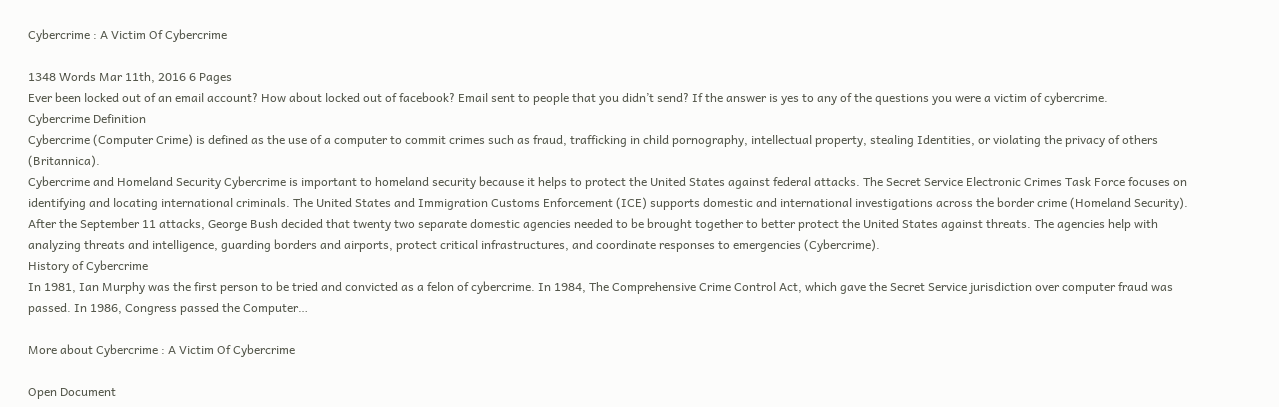Cybercrime : A Victim Of Cybercrime

1348 Words Mar 11th, 2016 6 Pages
Ever been locked out of an email account? How about locked out of facebook? Email sent to people that you didn’t send? If the answer is yes to any of the questions you were a victim of cybercrime.
Cybercrime Definition
Cybercrime (Computer Crime) is defined as the use of a computer to commit crimes such as fraud, trafficking in child pornography, intellectual property, stealing Identities, or violating the privacy of others (Britannica).
Cybercrime and Homeland Security Cybercrime is important to homeland security because it helps to protect the United States against federal attacks. The Secret Service Electronic Crimes Task Force focuses on identifying and locating international criminals. The United States and Immigration Customs Enforcement (ICE) supports domestic and international investigations across the border crime (Homeland Security). After the September 11 attacks, George Bush decided that twenty two separate domestic agencies needed to be brought together to better protect the United States against threats. The agencies help with analyzing threats and intelligence, guarding borders and airports, protect critical infrastructures, and coordinate responses to emergencies (Cybercrime).
History of Cybercrime
In 1981, Ian Murphy was the first person to be tried and convicted as a felon of cybercrime. In 1984, The Comprehensive Crime Control Act, which gave the Secret Service jurisdiction over computer fraud was passed. In 1986, Congress passed the Computer…

More about Cybercrime : A Victim Of Cybercrime

Open Document